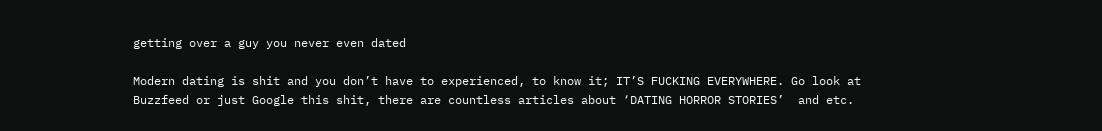getting over a guy you never even dated

Modern dating is shit and you don’t have to experienced, to know it; IT’S FUCKING EVERYWHERE. Go look at Buzzfeed or just Google this shit, there are countless articles about ‘DATING HORROR STORIES’  and etc.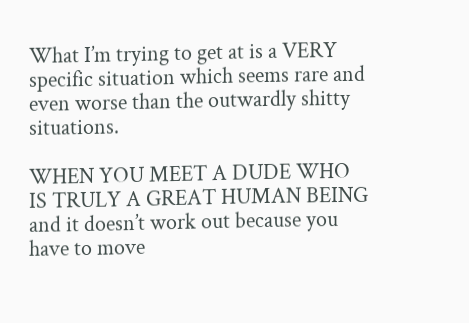What I’m trying to get at is a VERY specific situation which seems rare and even worse than the outwardly shitty situations.

WHEN YOU MEET A DUDE WHO IS TRULY A GREAT HUMAN BEING and it doesn’t work out because you have to move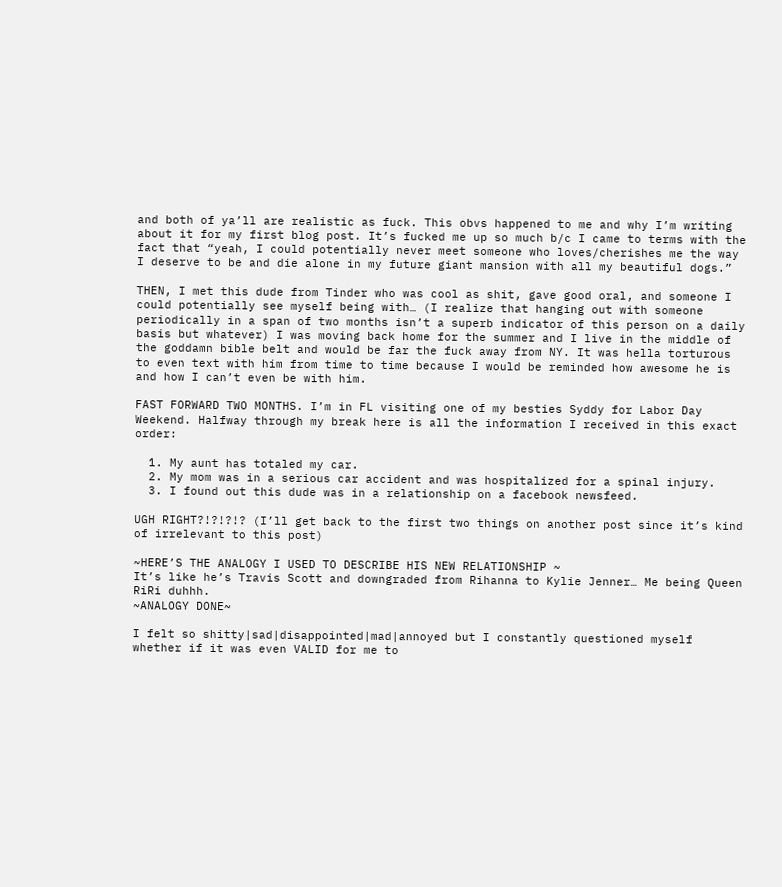and both of ya’ll are realistic as fuck. This obvs happened to me and why I’m writing about it for my first blog post. It’s fucked me up so much b/c I came to terms with the fact that “yeah, I could potentially never meet someone who loves/cherishes me the way I deserve to be and die alone in my future giant mansion with all my beautiful dogs.”

THEN, I met this dude from Tinder who was cool as shit, gave good oral, and someone I could potentially see myself being with… (I realize that hanging out with someone periodically in a span of two months isn’t a superb indicator of this person on a daily basis but whatever) I was moving back home for the summer and I live in the middle of the goddamn bible belt and would be far the fuck away from NY. It was hella torturous to even text with him from time to time because I would be reminded how awesome he is and how I can’t even be with him.

FAST FORWARD TWO MONTHS. I’m in FL visiting one of my besties Syddy for Labor Day Weekend. Halfway through my break here is all the information I received in this exact order:

  1. My aunt has totaled my car.
  2. My mom was in a serious car accident and was hospitalized for a spinal injury.
  3. I found out this dude was in a relationship on a facebook newsfeed.

UGH RIGHT?!?!?!? (I’ll get back to the first two things on another post since it’s kind of irrelevant to this post)

~HERE’S THE ANALOGY I USED TO DESCRIBE HIS NEW RELATIONSHIP ~                                       It’s like he’s Travis Scott and downgraded from Rihanna to Kylie Jenner… Me being Queen RiRi duhhh.                                                                                                                                 ~ANALOGY DONE~

I felt so shitty|sad|disappointed|mad|annoyed but I constantly questioned myself whether if it was even VALID for me to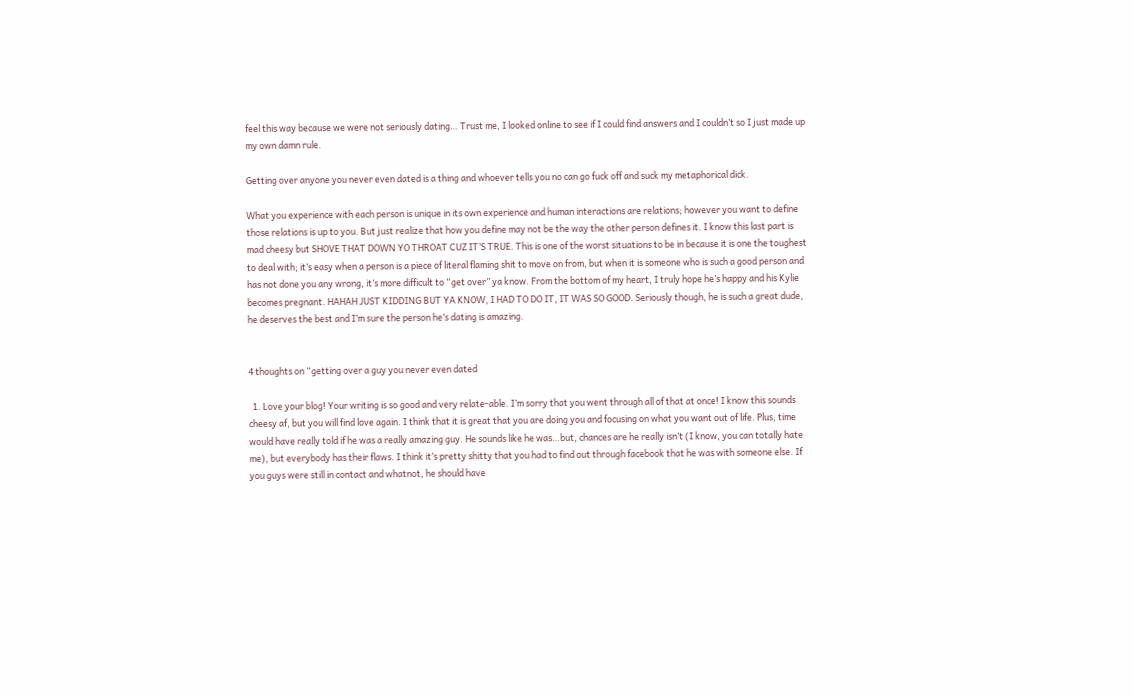feel this way because we were not seriously dating… Trust me, I looked online to see if I could find answers and I couldn’t so I just made up my own damn rule.

Getting over anyone you never even dated is a thing and whoever tells you no can go fuck off and suck my metaphorical dick.

What you experience with each person is unique in its own experience and human interactions are relations; however you want to define those relations is up to you. But just realize that how you define may not be the way the other person defines it. I know this last part is mad cheesy but SHOVE THAT DOWN YO THROAT CUZ IT’S TRUE. This is one of the worst situations to be in because it is one the toughest to deal with; it’s easy when a person is a piece of literal flaming shit to move on from, but when it is someone who is such a good person and has not done you any wrong, it’s more difficult to “get over” ya know. From the bottom of my heart, I truly hope he’s happy and his Kylie becomes pregnant. HAHAH JUST KIDDING BUT YA KNOW, I HAD TO DO IT, IT WAS SO GOOD. Seriously though, he is such a great dude, he deserves the best and I’m sure the person he’s dating is amazing.


4 thoughts on “getting over a guy you never even dated

  1. Love your blog! Your writing is so good and very relate-able. I’m sorry that you went through all of that at once! I know this sounds cheesy af, but you will find love again. I think that it is great that you are doing you and focusing on what you want out of life. Plus, time would have really told if he was a really amazing guy. He sounds like he was…but, chances are he really isn’t (I know, you can totally hate me), but everybody has their flaws. I think it’s pretty shitty that you had to find out through facebook that he was with someone else. If you guys were still in contact and whatnot, he should have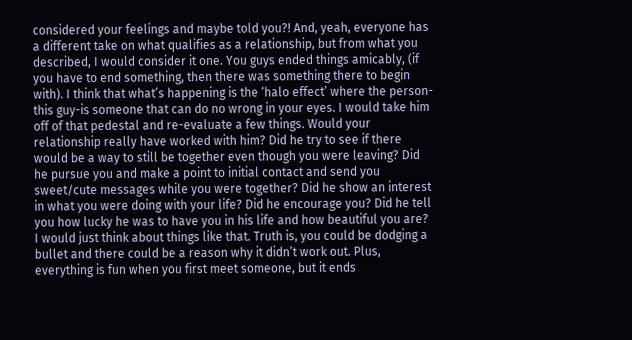considered your feelings and maybe told you?! And, yeah, everyone has a different take on what qualifies as a relationship, but from what you described, I would consider it one. You guys ended things amicably, (if you have to end something, then there was something there to begin with). I think that what’s happening is the ‘halo effect’ where the person-this guy-is someone that can do no wrong in your eyes. I would take him off of that pedestal and re-evaluate a few things. Would your relationship really have worked with him? Did he try to see if there would be a way to still be together even though you were leaving? Did he pursue you and make a point to initial contact and send you sweet/cute messages while you were together? Did he show an interest in what you were doing with your life? Did he encourage you? Did he tell you how lucky he was to have you in his life and how beautiful you are? I would just think about things like that. Truth is, you could be dodging a bullet and there could be a reason why it didn’t work out. Plus, everything is fun when you first meet someone, but it ends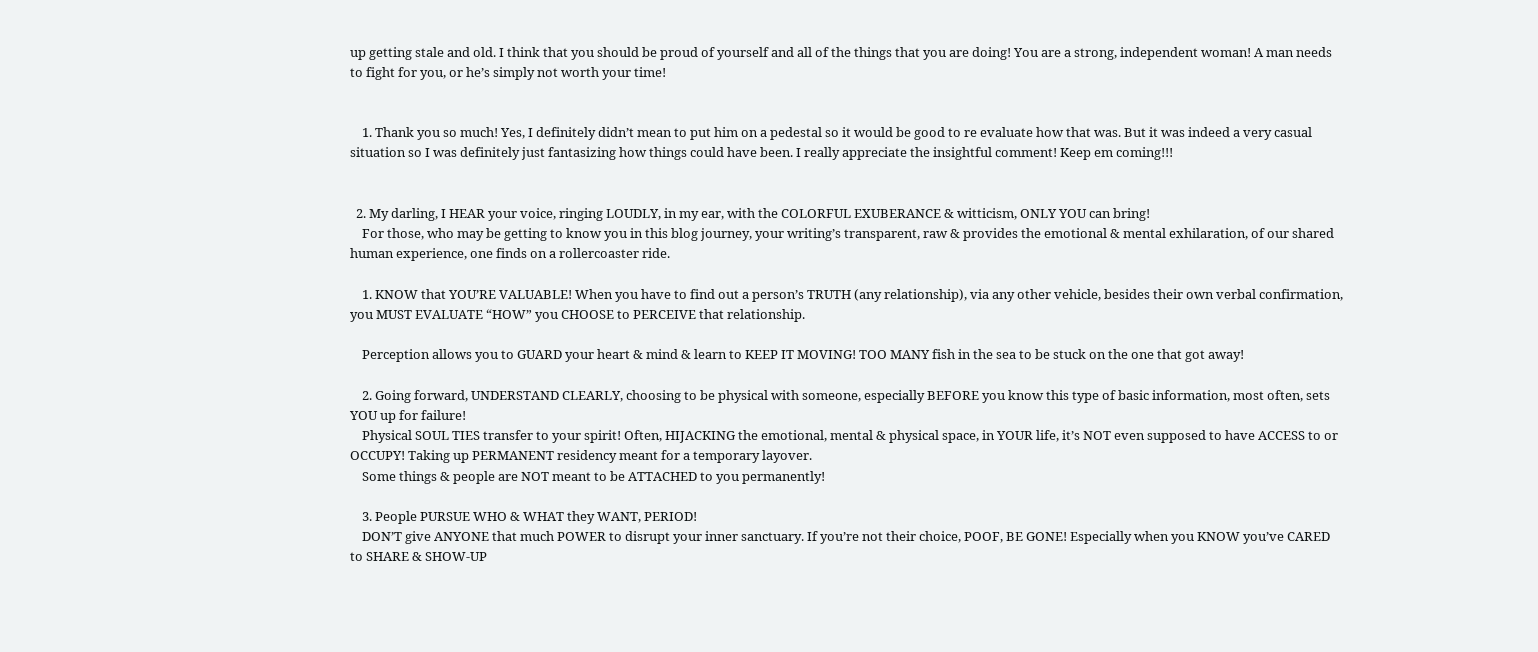up getting stale and old. I think that you should be proud of yourself and all of the things that you are doing! You are a strong, independent woman! A man needs to fight for you, or he’s simply not worth your time!


    1. Thank you so much! Yes, I definitely didn’t mean to put him on a pedestal so it would be good to re evaluate how that was. But it was indeed a very casual situation so I was definitely just fantasizing how things could have been. I really appreciate the insightful comment! Keep em coming!!!


  2. My darling, I HEAR your voice, ringing LOUDLY, in my ear, with the COLORFUL EXUBERANCE & witticism, ONLY YOU can bring!
    For those, who may be getting to know you in this blog journey, your writing’s transparent, raw & provides the emotional & mental exhilaration, of our shared human experience, one finds on a rollercoaster ride.

    1. KNOW that YOU’RE VALUABLE! When you have to find out a person’s TRUTH (any relationship), via any other vehicle, besides their own verbal confirmation, you MUST EVALUATE “HOW” you CHOOSE to PERCEIVE that relationship.

    Perception allows you to GUARD your heart & mind & learn to KEEP IT MOVING! TOO MANY fish in the sea to be stuck on the one that got away!

    2. Going forward, UNDERSTAND CLEARLY, choosing to be physical with someone, especially BEFORE you know this type of basic information, most often, sets YOU up for failure!
    Physical SOUL TIES transfer to your spirit! Often, HIJACKING the emotional, mental & physical space, in YOUR life, it’s NOT even supposed to have ACCESS to or OCCUPY! Taking up PERMANENT residency meant for a temporary layover.
    Some things & people are NOT meant to be ATTACHED to you permanently!

    3. People PURSUE WHO & WHAT they WANT, PERIOD!
    DON’T give ANYONE that much POWER to disrupt your inner sanctuary. If you’re not their choice, POOF, BE GONE! Especially when you KNOW you’ve CARED to SHARE & SHOW-UP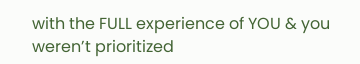with the FULL experience of YOU & you weren’t prioritized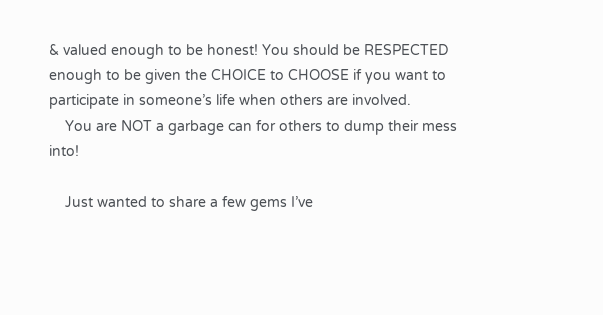& valued enough to be honest! You should be RESPECTED enough to be given the CHOICE to CHOOSE if you want to participate in someone’s life when others are involved.
    You are NOT a garbage can for others to dump their mess into!

    Just wanted to share a few gems I’ve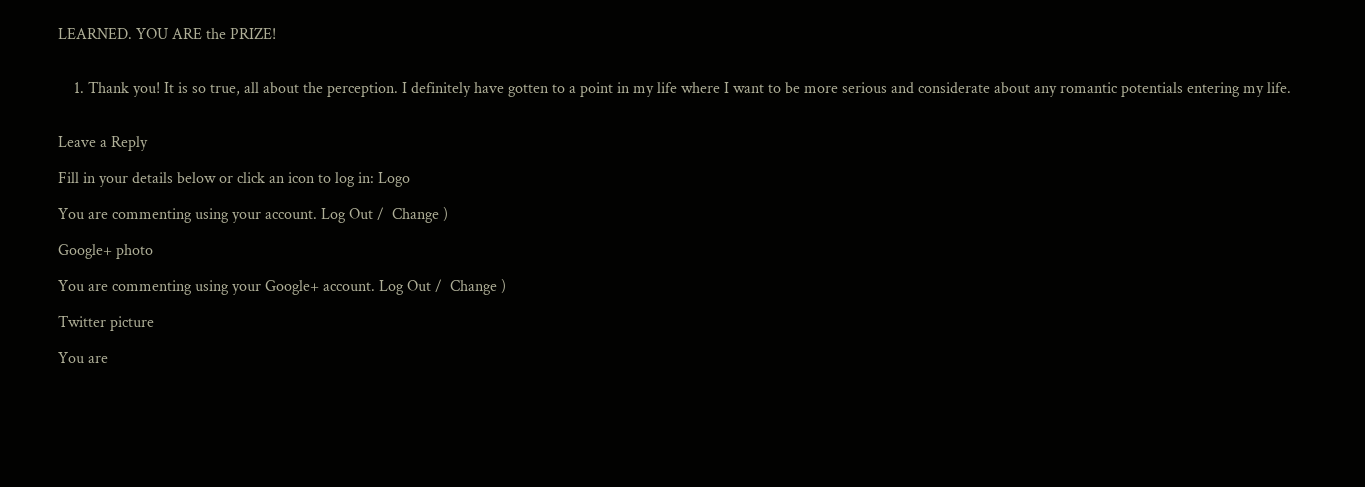LEARNED. YOU ARE the PRIZE!


    1. Thank you! It is so true, all about the perception. I definitely have gotten to a point in my life where I want to be more serious and considerate about any romantic potentials entering my life.


Leave a Reply

Fill in your details below or click an icon to log in: Logo

You are commenting using your account. Log Out /  Change )

Google+ photo

You are commenting using your Google+ account. Log Out /  Change )

Twitter picture

You are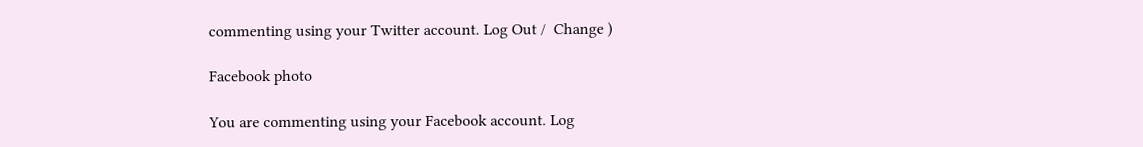commenting using your Twitter account. Log Out /  Change )

Facebook photo

You are commenting using your Facebook account. Log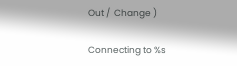Out /  Change )

Connecting to %s